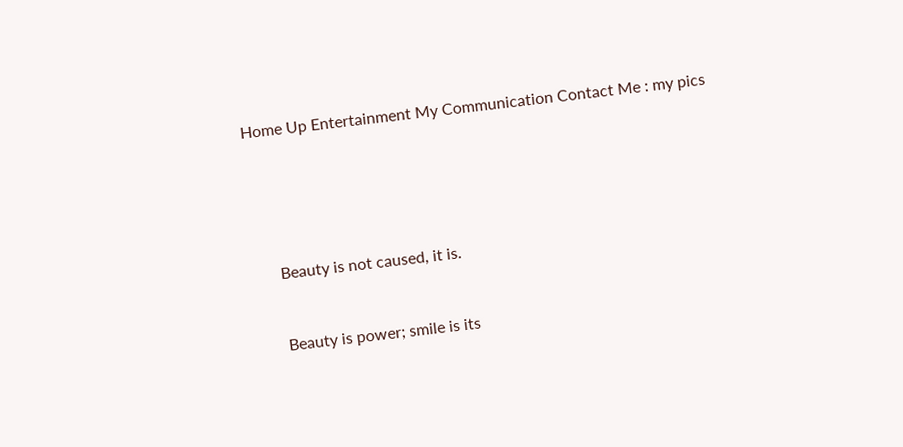Home Up Entertainment My Communication Contact Me : my pics





      Beauty is not caused, it is.


      Beauty is power; smile is its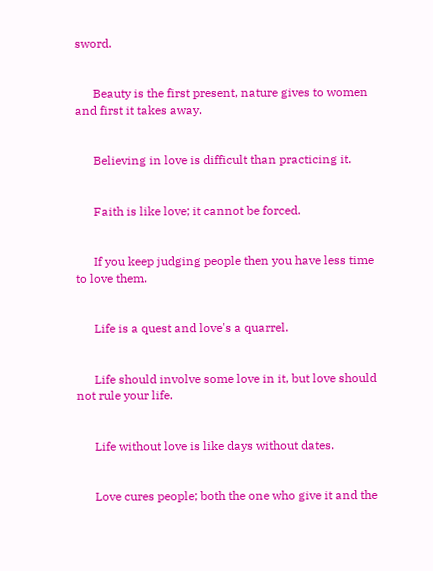sword.


      Beauty is the first present, nature gives to women and first it takes away.


      Believing in love is difficult than practicing it.


      Faith is like love; it cannot be forced.


      If you keep judging people then you have less time to love them.


      Life is a quest and love's a quarrel.


      Life should involve some love in it, but love should not rule your life.


      Life without love is like days without dates.


      Love cures people; both the one who give it and the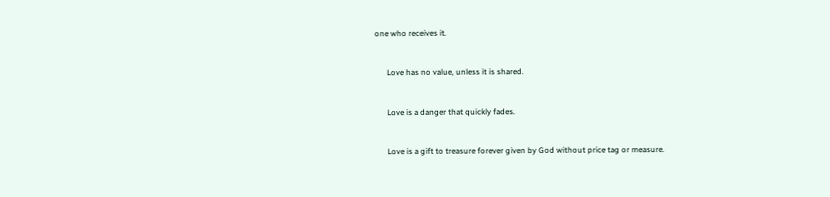one who receives it.


      Love has no value, unless it is shared.


      Love is a danger that quickly fades.


      Love is a gift to treasure forever given by God without price tag or measure.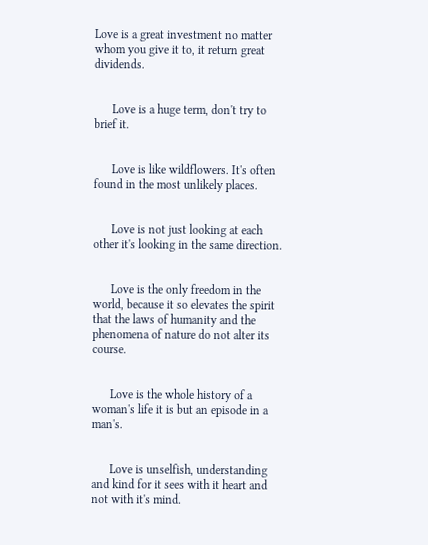Love is a great investment no matter whom you give it to, it return great dividends.


      Love is a huge term, don't try to brief it.


      Love is like wildflowers. It's often found in the most unlikely places.


      Love is not just looking at each other it's looking in the same direction.


      Love is the only freedom in the world, because it so elevates the spirit that the laws of humanity and the phenomena of nature do not alter its course.


      Love is the whole history of a woman's life it is but an episode in a man's.


      Love is unselfish, understanding and kind for it sees with it heart and not with it's mind.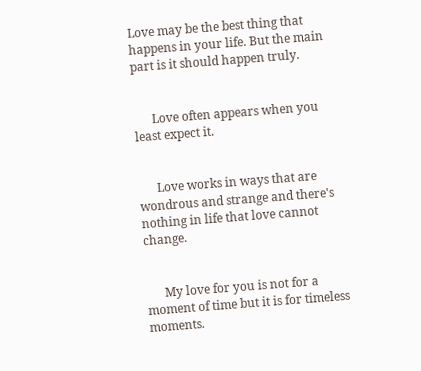Love may be the best thing that happens in your life. But the main part is it should happen truly.


      Love often appears when you least expect it.


      Love works in ways that are wondrous and strange and there's nothing in life that love cannot change.


      My love for you is not for a moment of time but it is for timeless moments.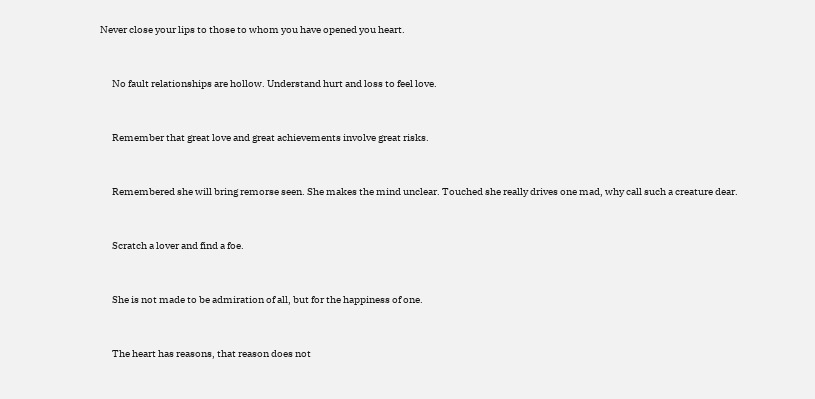Never close your lips to those to whom you have opened you heart.


      No fault relationships are hollow. Understand hurt and loss to feel love.


      Remember that great love and great achievements involve great risks.


      Remembered she will bring remorse seen. She makes the mind unclear. Touched she really drives one mad, why call such a creature dear.


      Scratch a lover and find a foe.


      She is not made to be admiration of all, but for the happiness of one.


      The heart has reasons, that reason does not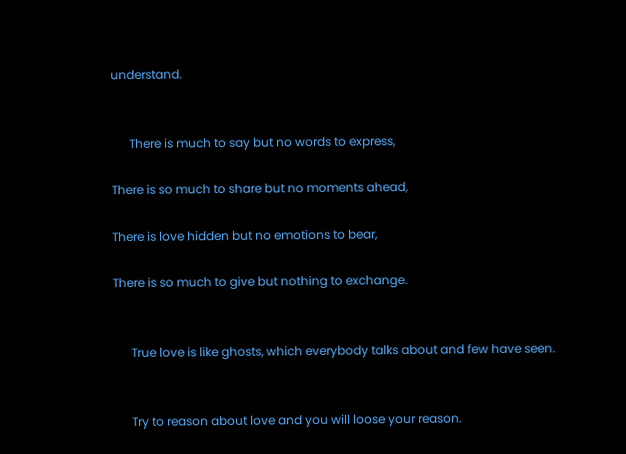understand.


      There is much to say but no words to express,

There is so much to share but no moments ahead,

There is love hidden but no emotions to bear,

There is so much to give but nothing to exchange.


      True love is like ghosts, which everybody talks about and few have seen.


      Try to reason about love and you will loose your reason.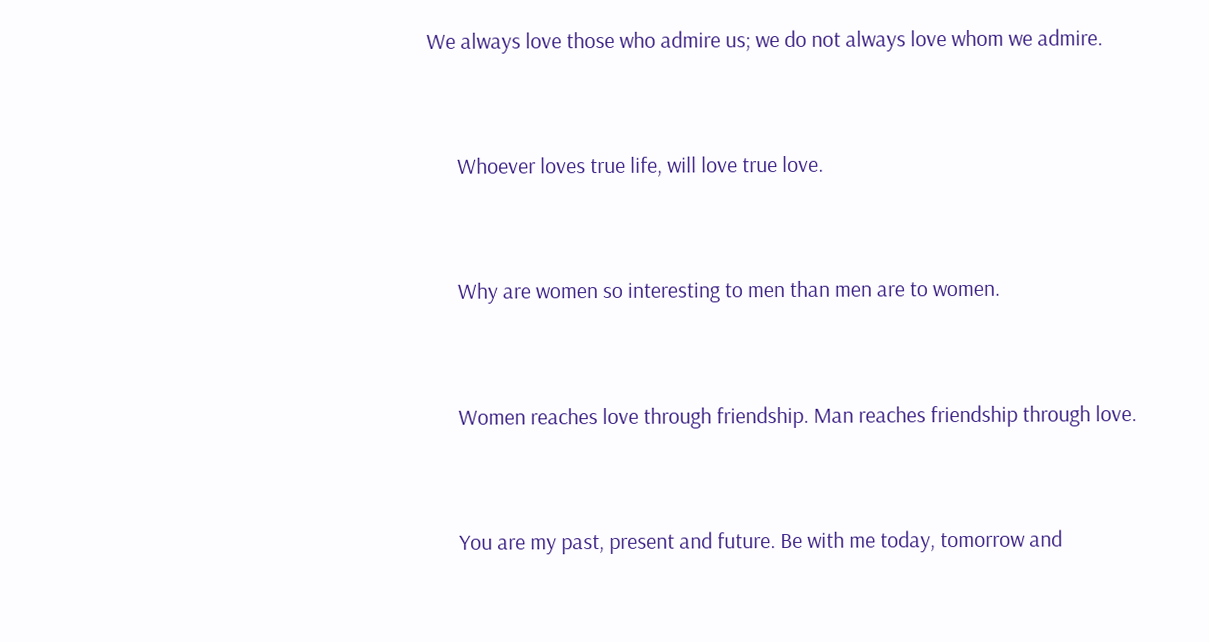We always love those who admire us; we do not always love whom we admire.


      Whoever loves true life, will love true love.


      Why are women so interesting to men than men are to women.


      Women reaches love through friendship. Man reaches friendship through love.


      You are my past, present and future. Be with me today, tomorrow and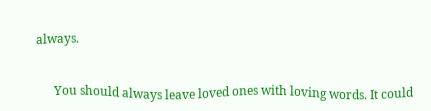always.


      You should always leave loved ones with loving words. It could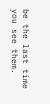be the last time you see them.